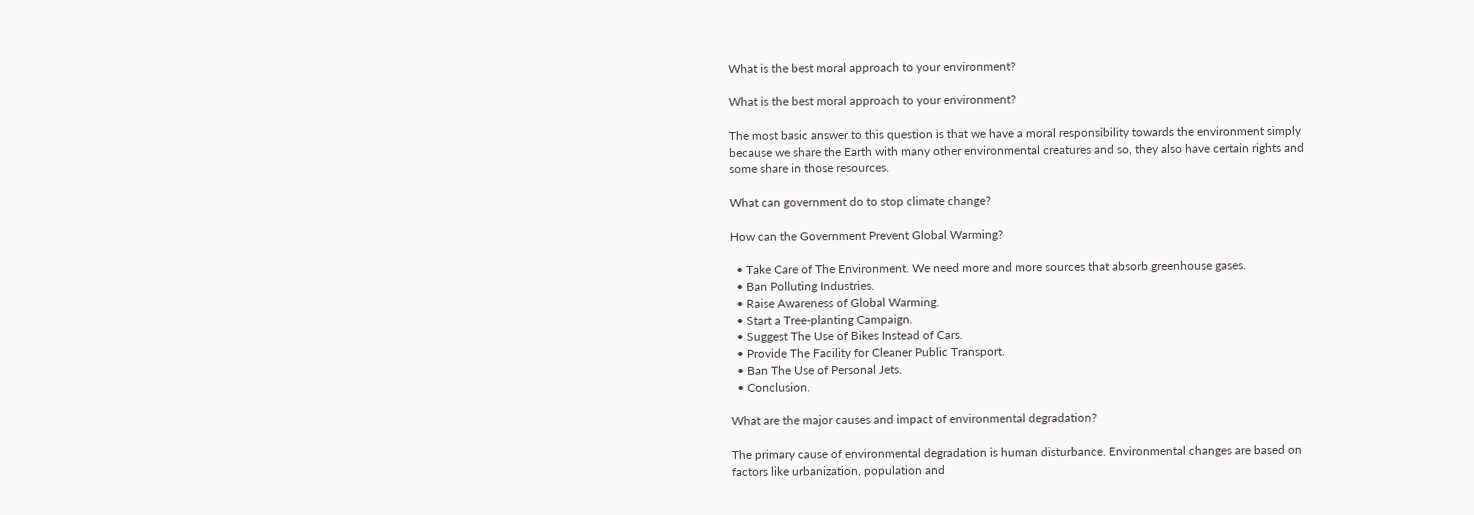What is the best moral approach to your environment?

What is the best moral approach to your environment?

The most basic answer to this question is that we have a moral responsibility towards the environment simply because we share the Earth with many other environmental creatures and so, they also have certain rights and some share in those resources.

What can government do to stop climate change?

How can the Government Prevent Global Warming?

  • Take Care of The Environment. We need more and more sources that absorb greenhouse gases.
  • Ban Polluting Industries.
  • Raise Awareness of Global Warming.
  • Start a Tree-planting Campaign.
  • Suggest The Use of Bikes Instead of Cars.
  • Provide The Facility for Cleaner Public Transport.
  • Ban The Use of Personal Jets.
  • Conclusion.

What are the major causes and impact of environmental degradation?

The primary cause of environmental degradation is human disturbance. Environmental changes are based on factors like urbanization, population and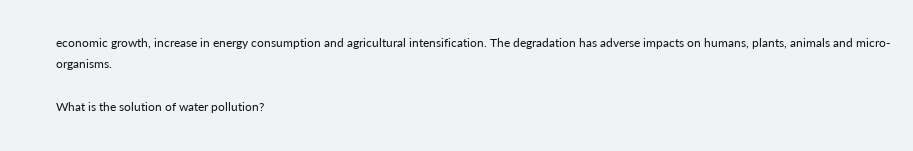economic growth, increase in energy consumption and agricultural intensification. The degradation has adverse impacts on humans, plants, animals and micro-organisms.

What is the solution of water pollution?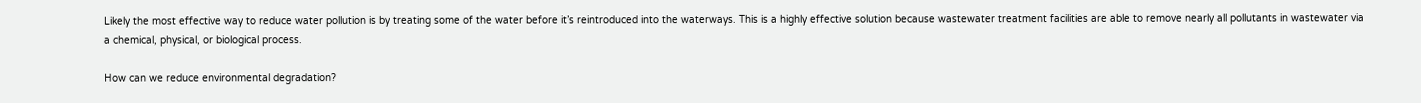Likely the most effective way to reduce water pollution is by treating some of the water before it’s reintroduced into the waterways. This is a highly effective solution because wastewater treatment facilities are able to remove nearly all pollutants in wastewater via a chemical, physical, or biological process.

How can we reduce environmental degradation?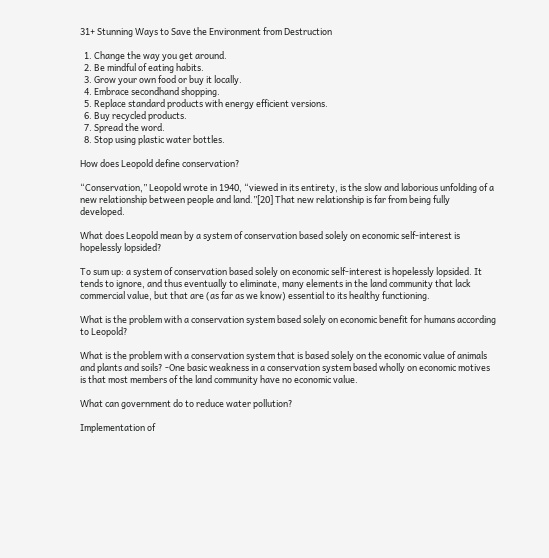31+ Stunning Ways to Save the Environment from Destruction

  1. Change the way you get around.
  2. Be mindful of eating habits.
  3. Grow your own food or buy it locally.
  4. Embrace secondhand shopping.
  5. Replace standard products with energy efficient versions.
  6. Buy recycled products.
  7. Spread the word.
  8. Stop using plastic water bottles.

How does Leopold define conservation?

“Conservation,” Leopold wrote in 1940, “viewed in its entirety, is the slow and laborious unfolding of a new relationship between people and land.”[20] That new relationship is far from being fully developed.

What does Leopold mean by a system of conservation based solely on economic self-interest is hopelessly lopsided?

To sum up: a system of conservation based solely on economic self-interest is hopelessly lopsided. It tends to ignore, and thus eventually to eliminate, many elements in the land community that lack commercial value, but that are (as far as we know) essential to its healthy functioning.

What is the problem with a conservation system based solely on economic benefit for humans according to Leopold?

What is the problem with a conservation system that is based solely on the economic value of animals and plants and soils? -One basic weakness in a conservation system based wholly on economic motives is that most members of the land community have no economic value.

What can government do to reduce water pollution?

Implementation of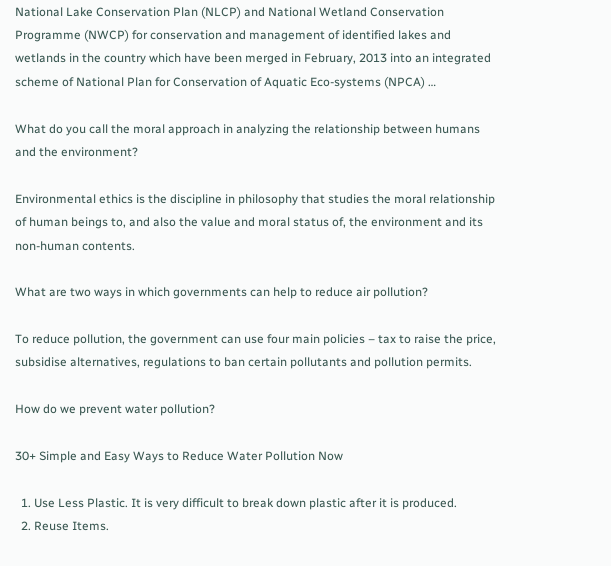National Lake Conservation Plan (NLCP) and National Wetland Conservation Programme (NWCP) for conservation and management of identified lakes and wetlands in the country which have been merged in February, 2013 into an integrated scheme of National Plan for Conservation of Aquatic Eco-systems (NPCA) …

What do you call the moral approach in analyzing the relationship between humans and the environment?

Environmental ethics is the discipline in philosophy that studies the moral relationship of human beings to, and also the value and moral status of, the environment and its non-human contents.

What are two ways in which governments can help to reduce air pollution?

To reduce pollution, the government can use four main policies – tax to raise the price, subsidise alternatives, regulations to ban certain pollutants and pollution permits.

How do we prevent water pollution?

30+ Simple and Easy Ways to Reduce Water Pollution Now

  1. Use Less Plastic. It is very difficult to break down plastic after it is produced.
  2. Reuse Items.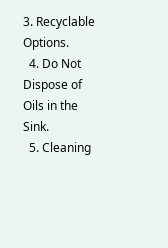3. Recyclable Options.
  4. Do Not Dispose of Oils in the Sink.
  5. Cleaning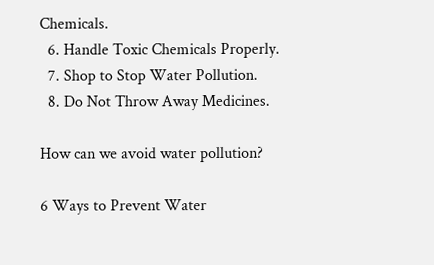Chemicals.
  6. Handle Toxic Chemicals Properly.
  7. Shop to Stop Water Pollution.
  8. Do Not Throw Away Medicines.

How can we avoid water pollution?

6 Ways to Prevent Water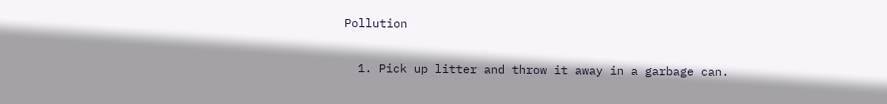Pollution

  1. Pick up litter and throw it away in a garbage can.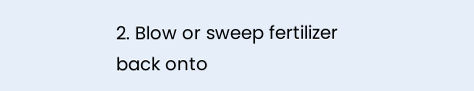2. Blow or sweep fertilizer back onto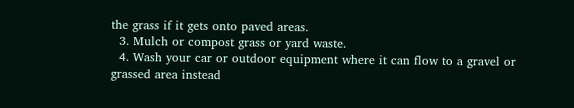the grass if it gets onto paved areas.
  3. Mulch or compost grass or yard waste.
  4. Wash your car or outdoor equipment where it can flow to a gravel or grassed area instead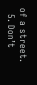of a street.
  5. Don’t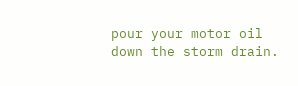pour your motor oil down the storm drain.